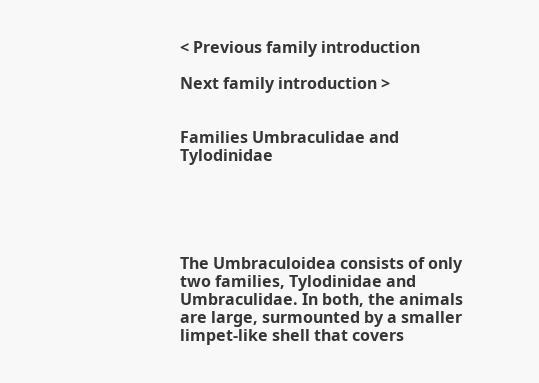< Previous family introduction

Next family introduction >


Families Umbraculidae and Tylodinidae





The Umbraculoidea consists of only two families, Tylodinidae and Umbraculidae. In both, the animals are large, surmounted by a smaller limpet-like shell that covers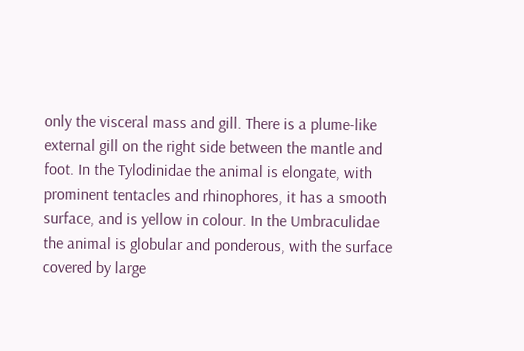only the visceral mass and gill. There is a plume-like external gill on the right side between the mantle and foot. In the Tylodinidae the animal is elongate, with prominent tentacles and rhinophores, it has a smooth surface, and is yellow in colour. In the Umbraculidae the animal is globular and ponderous, with the surface covered by large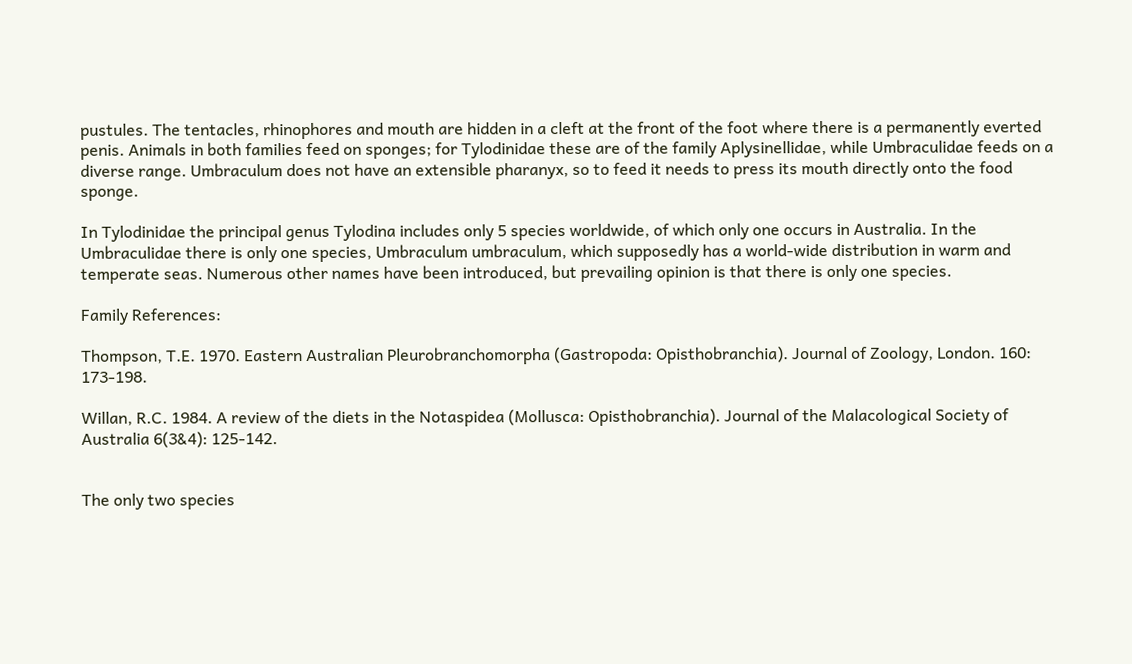pustules. The tentacles, rhinophores and mouth are hidden in a cleft at the front of the foot where there is a permanently everted penis. Animals in both families feed on sponges; for Tylodinidae these are of the family Aplysinellidae, while Umbraculidae feeds on a diverse range. Umbraculum does not have an extensible pharanyx, so to feed it needs to press its mouth directly onto the food sponge.

In Tylodinidae the principal genus Tylodina includes only 5 species worldwide, of which only one occurs in Australia. In the Umbraculidae there is only one species, Umbraculum umbraculum, which supposedly has a world-wide distribution in warm and temperate seas. Numerous other names have been introduced, but prevailing opinion is that there is only one species.

Family References:

Thompson, T.E. 1970. Eastern Australian Pleurobranchomorpha (Gastropoda: Opisthobranchia). Journal of Zoology, London. 160: 173-198.

Willan, R.C. 1984. A review of the diets in the Notaspidea (Mollusca: Opisthobranchia). Journal of the Malacological Society of Australia 6(3&4): 125-142.


The only two species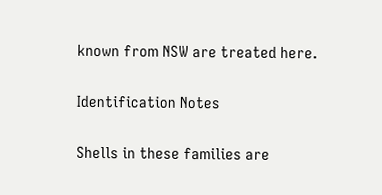known from NSW are treated here.

Identification Notes

Shells in these families are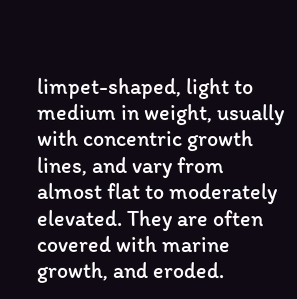limpet-shaped, light to medium in weight, usually with concentric growth lines, and vary from almost flat to moderately elevated. They are often covered with marine growth, and eroded.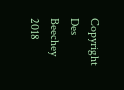Copyright Des Beechey 2018